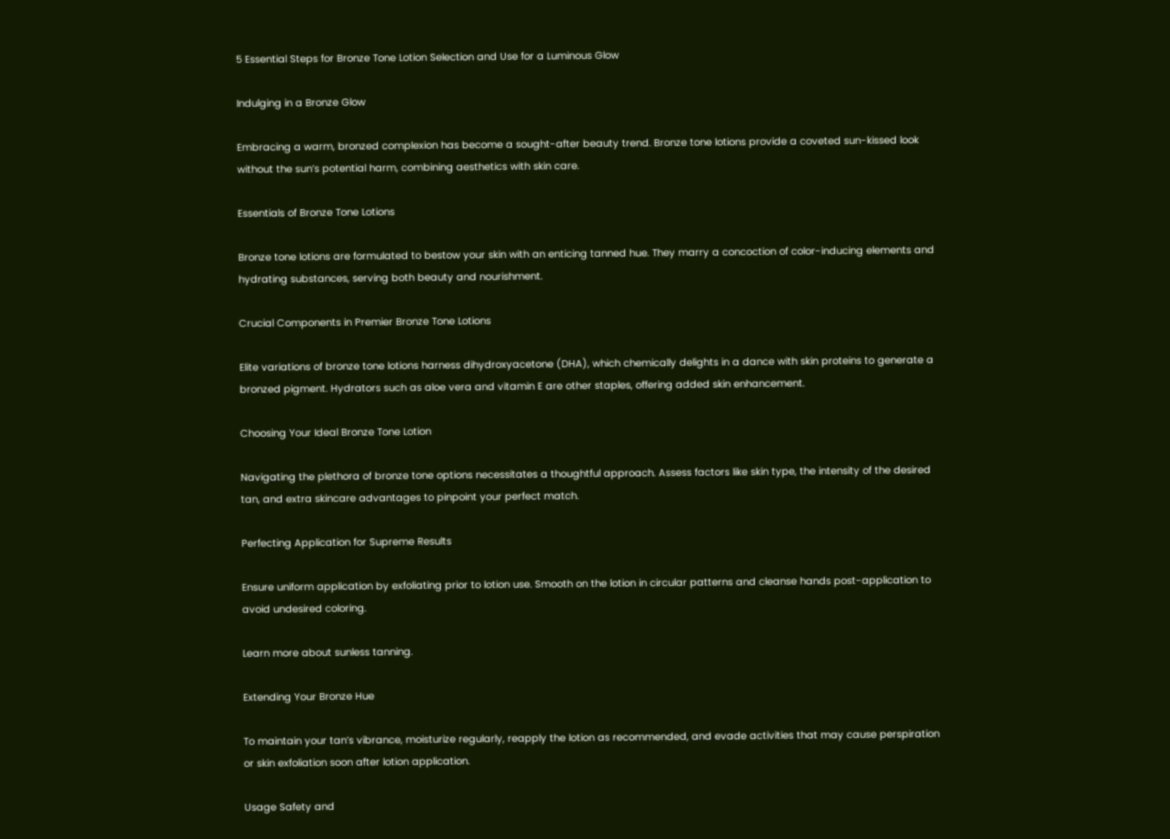5 Essential Steps for Bronze Tone Lotion Selection and Use for a Luminous Glow

Indulging in a Bronze Glow

Embracing a warm, bronzed complexion has become a sought-after beauty trend. Bronze tone lotions provide a coveted sun-kissed look without the sun’s potential harm, combining aesthetics with skin care.

Essentials of Bronze Tone Lotions

Bronze tone lotions are formulated to bestow your skin with an enticing tanned hue. They marry a concoction of color-inducing elements and hydrating substances, serving both beauty and nourishment.

Crucial Components in Premier Bronze Tone Lotions

Elite variations of bronze tone lotions harness dihydroxyacetone (DHA), which chemically delights in a dance with skin proteins to generate a bronzed pigment. Hydrators such as aloe vera and vitamin E are other staples, offering added skin enhancement.

Choosing Your Ideal Bronze Tone Lotion

Navigating the plethora of bronze tone options necessitates a thoughtful approach. Assess factors like skin type, the intensity of the desired tan, and extra skincare advantages to pinpoint your perfect match.

Perfecting Application for Supreme Results

Ensure uniform application by exfoliating prior to lotion use. Smooth on the lotion in circular patterns and cleanse hands post-application to avoid undesired coloring.

Learn more about sunless tanning.

Extending Your Bronze Hue

To maintain your tan’s vibrance, moisturize regularly, reapply the lotion as recommended, and evade activities that may cause perspiration or skin exfoliation soon after lotion application.

Usage Safety and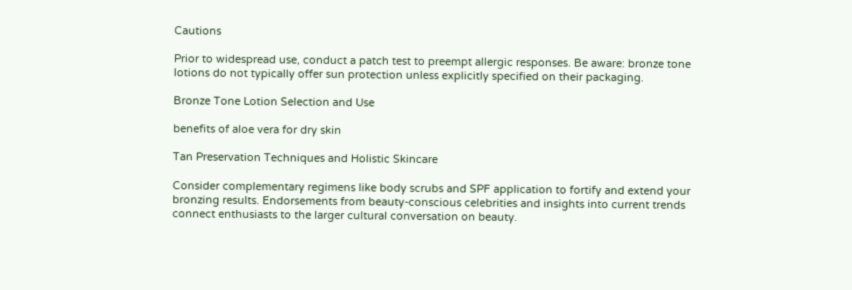Cautions

Prior to widespread use, conduct a patch test to preempt allergic responses. Be aware: bronze tone lotions do not typically offer sun protection unless explicitly specified on their packaging.

Bronze Tone Lotion Selection and Use

benefits of aloe vera for dry skin

Tan Preservation Techniques and Holistic Skincare

Consider complementary regimens like body scrubs and SPF application to fortify and extend your bronzing results. Endorsements from beauty-conscious celebrities and insights into current trends connect enthusiasts to the larger cultural conversation on beauty.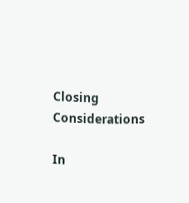Closing Considerations

In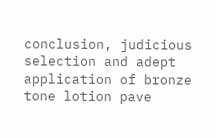conclusion, judicious selection and adept application of bronze tone lotion pave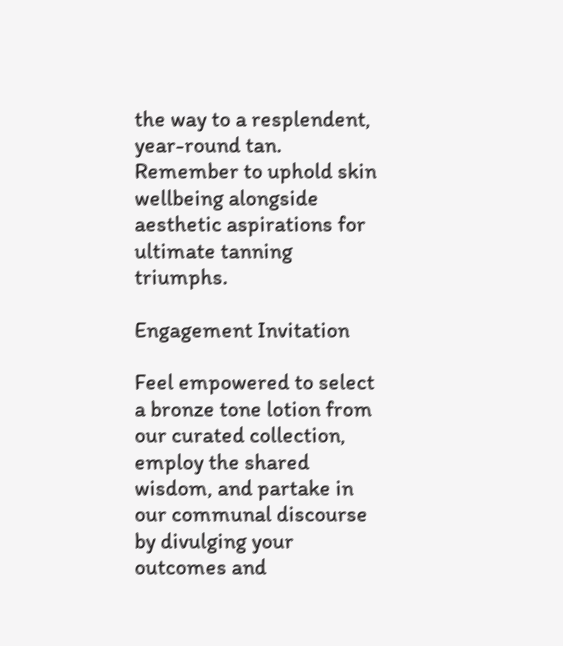the way to a resplendent, year-round tan. Remember to uphold skin wellbeing alongside aesthetic aspirations for ultimate tanning triumphs.

Engagement Invitation

Feel empowered to select a bronze tone lotion from our curated collection, employ the shared wisdom, and partake in our communal discourse by divulging your outcomes and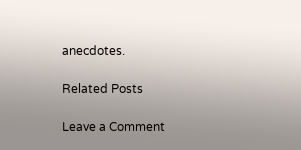anecdotes.

Related Posts

Leave a Comment